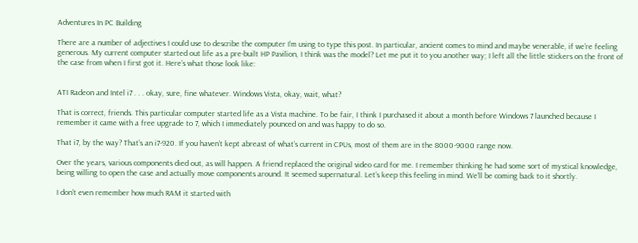Adventures In PC Building

There are a number of adjectives I could use to describe the computer I’m using to type this post. In particular, ancient comes to mind and maybe venerable, if we’re feeling generous. My current computer started out life as a pre-built HP Pavilion, I think was the model? Let me put it to you another way; I left all the little stickers on the front of the case from when I first got it. Here’s what those look like:


ATI Radeon and Intel i7 . . . okay, sure, fine whatever. Windows Vista, okay, wait, what?

That is correct, friends. This particular computer started life as a Vista machine. To be fair, I think I purchased it about a month before Windows 7 launched because I remember it came with a free upgrade to 7, which I immediately pounced on and was happy to do so.

That i7, by the way? That’s an i7-920. If you haven’t kept abreast of what’s current in CPUs, most of them are in the 8000-9000 range now.

Over the years, various components died out, as will happen. A friend replaced the original video card for me. I remember thinking he had some sort of mystical knowledge, being willing to open the case and actually move components around. It seemed supernatural. Let’s keep this feeling in mind. We’ll be coming back to it shortly.

I don’t even remember how much RAM it started with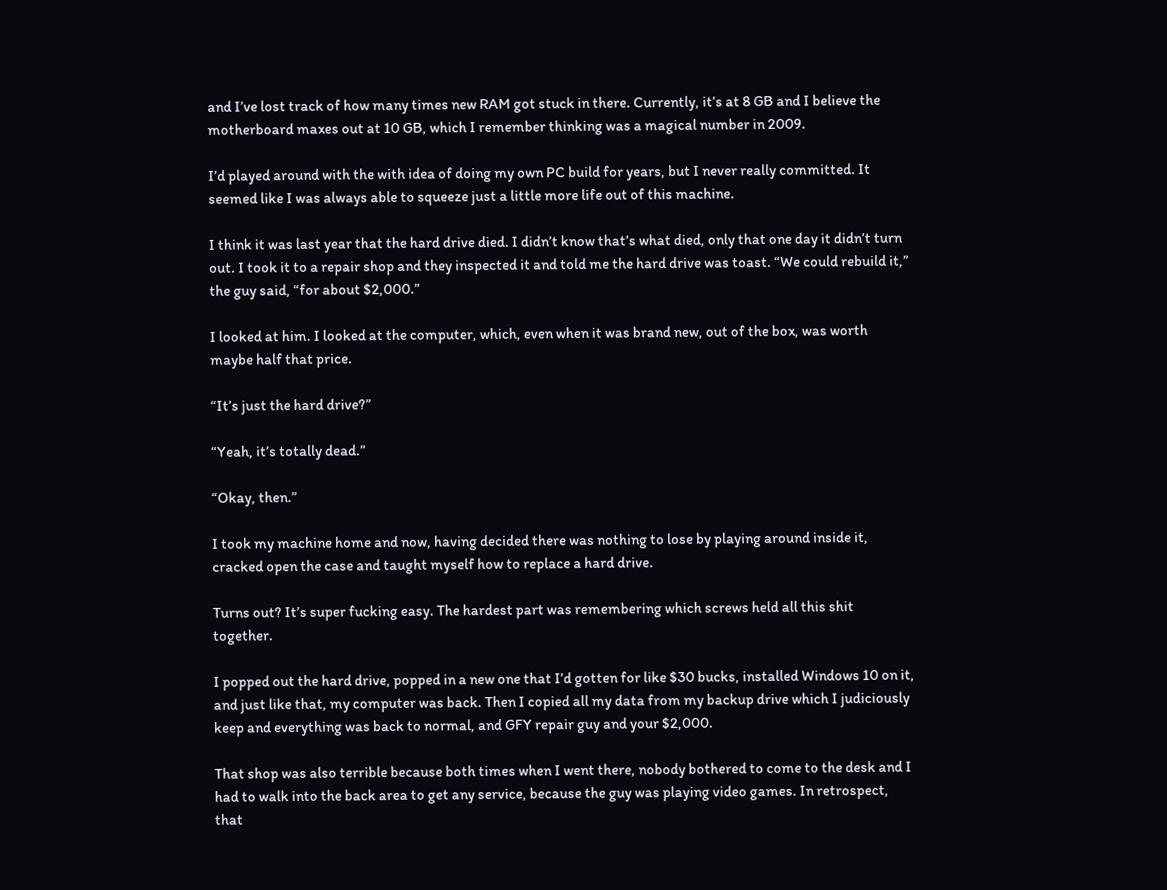and I’ve lost track of how many times new RAM got stuck in there. Currently, it’s at 8 GB and I believe the motherboard maxes out at 10 GB, which I remember thinking was a magical number in 2009.

I’d played around with the with idea of doing my own PC build for years, but I never really committed. It seemed like I was always able to squeeze just a little more life out of this machine.

I think it was last year that the hard drive died. I didn’t know that’s what died, only that one day it didn’t turn out. I took it to a repair shop and they inspected it and told me the hard drive was toast. “We could rebuild it,” the guy said, “for about $2,000.”

I looked at him. I looked at the computer, which, even when it was brand new, out of the box, was worth maybe half that price.

“It’s just the hard drive?”

“Yeah, it’s totally dead.”

“Okay, then.”

I took my machine home and now, having decided there was nothing to lose by playing around inside it, cracked open the case and taught myself how to replace a hard drive.

Turns out? It’s super fucking easy. The hardest part was remembering which screws held all this shit together.

I popped out the hard drive, popped in a new one that I’d gotten for like $30 bucks, installed Windows 10 on it, and just like that, my computer was back. Then I copied all my data from my backup drive which I judiciously keep and everything was back to normal, and GFY repair guy and your $2,000.

That shop was also terrible because both times when I went there, nobody bothered to come to the desk and I had to walk into the back area to get any service, because the guy was playing video games. In retrospect, that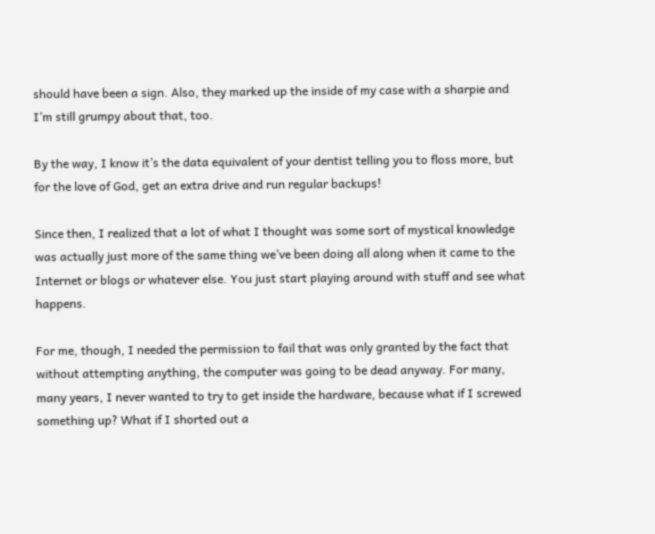should have been a sign. Also, they marked up the inside of my case with a sharpie and I’m still grumpy about that, too.

By the way, I know it’s the data equivalent of your dentist telling you to floss more, but for the love of God, get an extra drive and run regular backups!

Since then, I realized that a lot of what I thought was some sort of mystical knowledge was actually just more of the same thing we’ve been doing all along when it came to the Internet or blogs or whatever else. You just start playing around with stuff and see what happens.

For me, though, I needed the permission to fail that was only granted by the fact that without attempting anything, the computer was going to be dead anyway. For many, many years, I never wanted to try to get inside the hardware, because what if I screwed something up? What if I shorted out a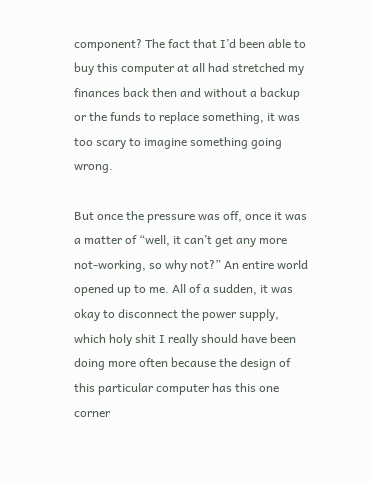component? The fact that I’d been able to buy this computer at all had stretched my finances back then and without a backup or the funds to replace something, it was too scary to imagine something going wrong.

But once the pressure was off, once it was a matter of “well, it can’t get any more not-working, so why not?” An entire world opened up to me. All of a sudden, it was okay to disconnect the power supply, which holy shit I really should have been doing more often because the design of this particular computer has this one corner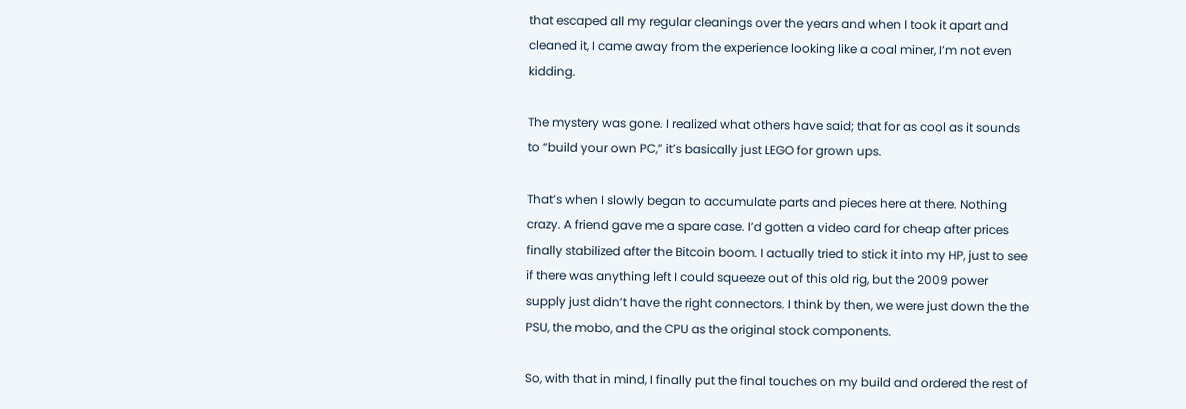that escaped all my regular cleanings over the years and when I took it apart and cleaned it, I came away from the experience looking like a coal miner, I’m not even kidding.

The mystery was gone. I realized what others have said; that for as cool as it sounds to “build your own PC,” it’s basically just LEGO for grown ups.

That’s when I slowly began to accumulate parts and pieces here at there. Nothing crazy. A friend gave me a spare case. I’d gotten a video card for cheap after prices finally stabilized after the Bitcoin boom. I actually tried to stick it into my HP, just to see if there was anything left I could squeeze out of this old rig, but the 2009 power supply just didn’t have the right connectors. I think by then, we were just down the the PSU, the mobo, and the CPU as the original stock components.

So, with that in mind, I finally put the final touches on my build and ordered the rest of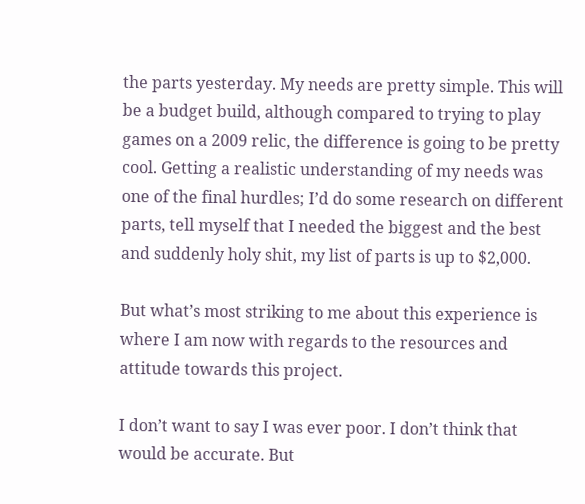the parts yesterday. My needs are pretty simple. This will be a budget build, although compared to trying to play games on a 2009 relic, the difference is going to be pretty cool. Getting a realistic understanding of my needs was one of the final hurdles; I’d do some research on different parts, tell myself that I needed the biggest and the best and suddenly holy shit, my list of parts is up to $2,000.

But what’s most striking to me about this experience is where I am now with regards to the resources and attitude towards this project.

I don’t want to say I was ever poor. I don’t think that would be accurate. But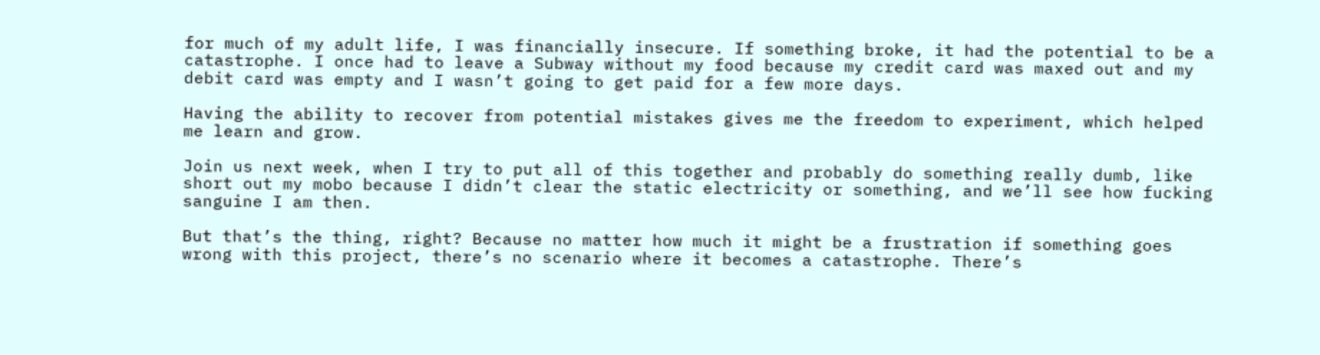for much of my adult life, I was financially insecure. If something broke, it had the potential to be a catastrophe. I once had to leave a Subway without my food because my credit card was maxed out and my debit card was empty and I wasn’t going to get paid for a few more days.

Having the ability to recover from potential mistakes gives me the freedom to experiment, which helped me learn and grow.

Join us next week, when I try to put all of this together and probably do something really dumb, like short out my mobo because I didn’t clear the static electricity or something, and we’ll see how fucking sanguine I am then.

But that’s the thing, right? Because no matter how much it might be a frustration if something goes wrong with this project, there’s no scenario where it becomes a catastrophe. There’s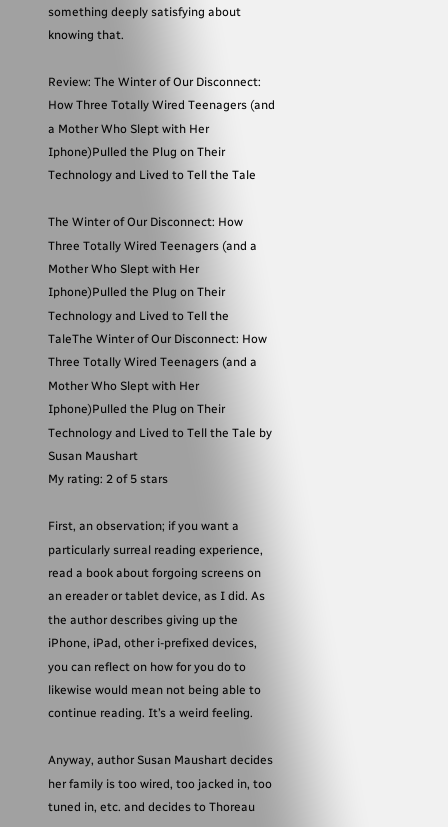something deeply satisfying about knowing that.

Review: The Winter of Our Disconnect: How Three Totally Wired Teenagers (and a Mother Who Slept with Her Iphone)Pulled the Plug on Their Technology and Lived to Tell the Tale

The Winter of Our Disconnect: How Three Totally Wired Teenagers (and a Mother Who Slept with Her Iphone)Pulled the Plug on Their Technology and Lived to Tell the TaleThe Winter of Our Disconnect: How Three Totally Wired Teenagers (and a Mother Who Slept with Her Iphone)Pulled the Plug on Their Technology and Lived to Tell the Tale by Susan Maushart
My rating: 2 of 5 stars

First, an observation; if you want a particularly surreal reading experience, read a book about forgoing screens on an ereader or tablet device, as I did. As the author describes giving up the iPhone, iPad, other i-prefixed devices, you can reflect on how for you do to likewise would mean not being able to continue reading. It’s a weird feeling.

Anyway, author Susan Maushart decides her family is too wired, too jacked in, too tuned in, etc. and decides to Thoreau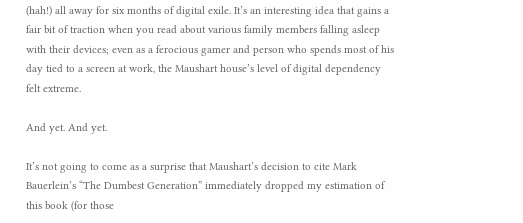(hah!) all away for six months of digital exile. It’s an interesting idea that gains a fair bit of traction when you read about various family members falling asleep with their devices; even as a ferocious gamer and person who spends most of his day tied to a screen at work, the Maushart house’s level of digital dependency felt extreme.

And yet. And yet.

It’s not going to come as a surprise that Maushart’s decision to cite Mark Bauerlein’s “The Dumbest Generation” immediately dropped my estimation of this book (for those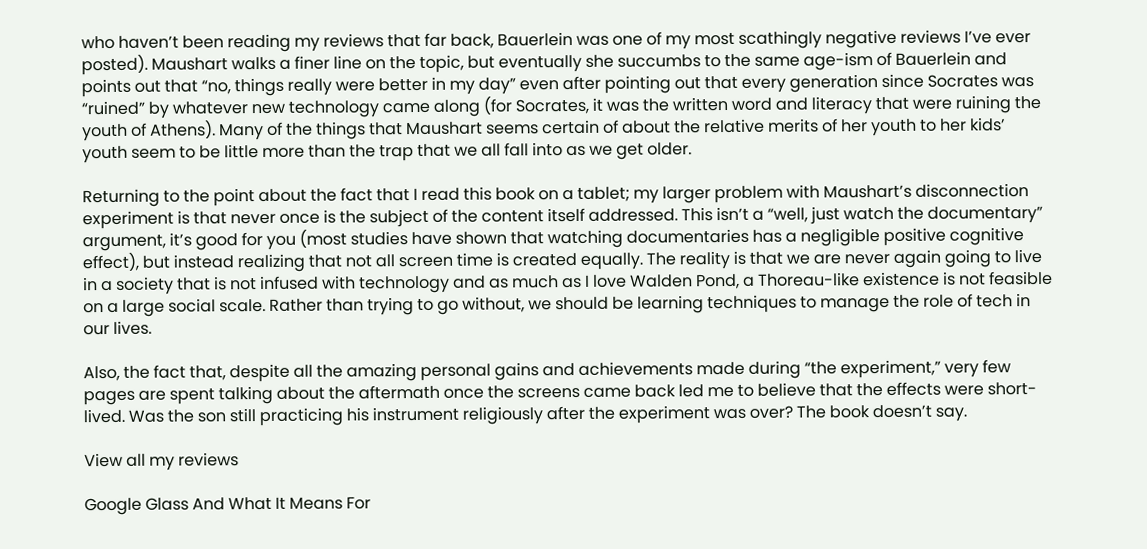who haven’t been reading my reviews that far back, Bauerlein was one of my most scathingly negative reviews I’ve ever posted). Maushart walks a finer line on the topic, but eventually she succumbs to the same age-ism of Bauerlein and points out that “no, things really were better in my day” even after pointing out that every generation since Socrates was “ruined” by whatever new technology came along (for Socrates, it was the written word and literacy that were ruining the youth of Athens). Many of the things that Maushart seems certain of about the relative merits of her youth to her kids’ youth seem to be little more than the trap that we all fall into as we get older.

Returning to the point about the fact that I read this book on a tablet; my larger problem with Maushart’s disconnection experiment is that never once is the subject of the content itself addressed. This isn’t a “well, just watch the documentary” argument, it’s good for you (most studies have shown that watching documentaries has a negligible positive cognitive effect), but instead realizing that not all screen time is created equally. The reality is that we are never again going to live in a society that is not infused with technology and as much as I love Walden Pond, a Thoreau-like existence is not feasible on a large social scale. Rather than trying to go without, we should be learning techniques to manage the role of tech in our lives.

Also, the fact that, despite all the amazing personal gains and achievements made during “the experiment,” very few pages are spent talking about the aftermath once the screens came back led me to believe that the effects were short-lived. Was the son still practicing his instrument religiously after the experiment was over? The book doesn’t say.

View all my reviews

Google Glass And What It Means For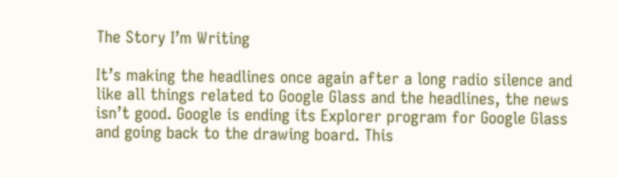The Story I’m Writing

It’s making the headlines once again after a long radio silence and like all things related to Google Glass and the headlines, the news isn’t good. Google is ending its Explorer program for Google Glass and going back to the drawing board. This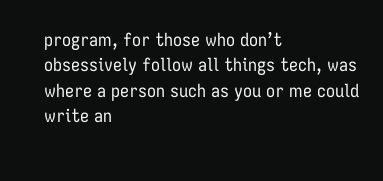program, for those who don’t obsessively follow all things tech, was where a person such as you or me could write an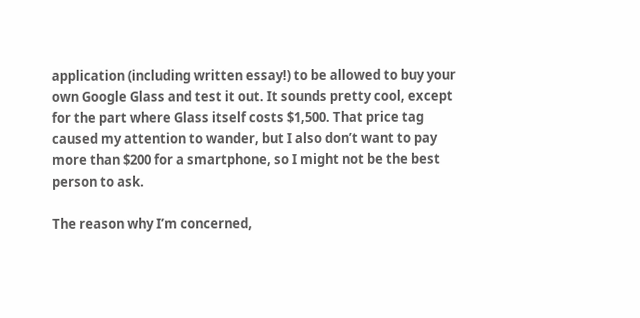application (including written essay!) to be allowed to buy your own Google Glass and test it out. It sounds pretty cool, except for the part where Glass itself costs $1,500. That price tag caused my attention to wander, but I also don’t want to pay more than $200 for a smartphone, so I might not be the best person to ask.

The reason why I’m concerned,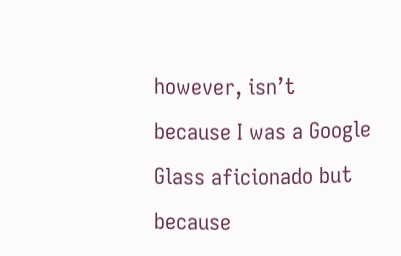however, isn’t because I was a Google Glass aficionado but because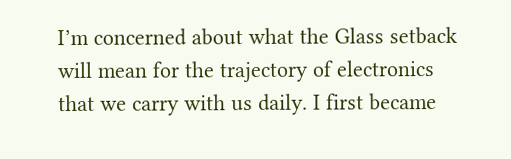I’m concerned about what the Glass setback will mean for the trajectory of electronics that we carry with us daily. I first became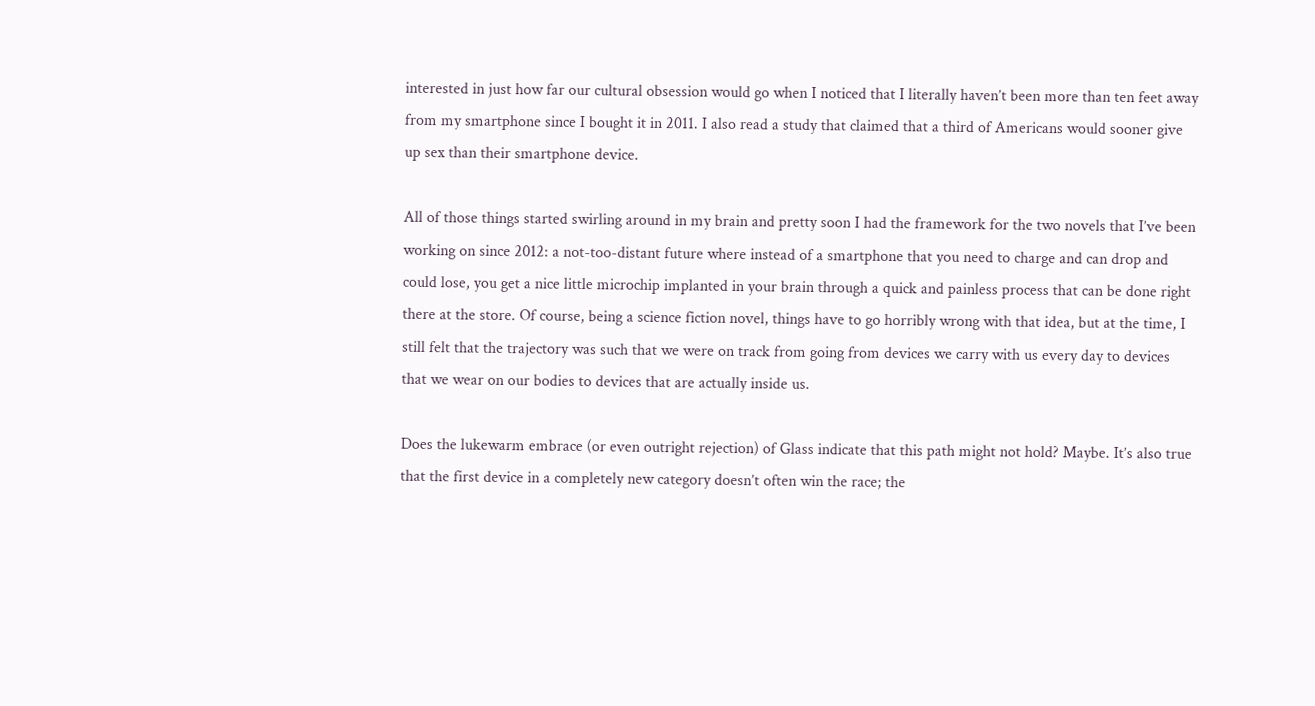interested in just how far our cultural obsession would go when I noticed that I literally haven’t been more than ten feet away from my smartphone since I bought it in 2011. I also read a study that claimed that a third of Americans would sooner give up sex than their smartphone device.

All of those things started swirling around in my brain and pretty soon I had the framework for the two novels that I’ve been working on since 2012: a not-too-distant future where instead of a smartphone that you need to charge and can drop and could lose, you get a nice little microchip implanted in your brain through a quick and painless process that can be done right there at the store. Of course, being a science fiction novel, things have to go horribly wrong with that idea, but at the time, I still felt that the trajectory was such that we were on track from going from devices we carry with us every day to devices that we wear on our bodies to devices that are actually inside us.

Does the lukewarm embrace (or even outright rejection) of Glass indicate that this path might not hold? Maybe. It’s also true that the first device in a completely new category doesn’t often win the race; the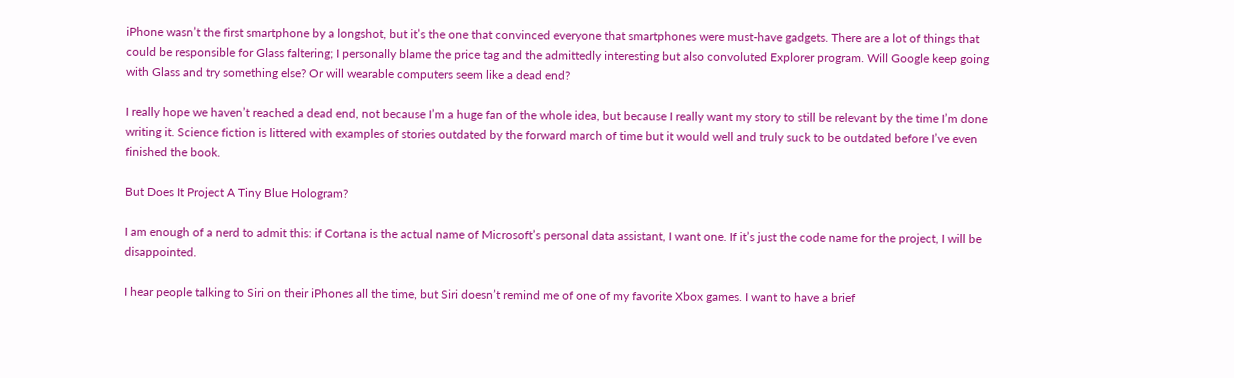iPhone wasn’t the first smartphone by a longshot, but it’s the one that convinced everyone that smartphones were must-have gadgets. There are a lot of things that could be responsible for Glass faltering; I personally blame the price tag and the admittedly interesting but also convoluted Explorer program. Will Google keep going with Glass and try something else? Or will wearable computers seem like a dead end?

I really hope we haven’t reached a dead end, not because I’m a huge fan of the whole idea, but because I really want my story to still be relevant by the time I’m done writing it. Science fiction is littered with examples of stories outdated by the forward march of time but it would well and truly suck to be outdated before I’ve even finished the book.

But Does It Project A Tiny Blue Hologram?

I am enough of a nerd to admit this: if Cortana is the actual name of Microsoft’s personal data assistant, I want one. If it’s just the code name for the project, I will be disappointed.

I hear people talking to Siri on their iPhones all the time, but Siri doesn’t remind me of one of my favorite Xbox games. I want to have a brief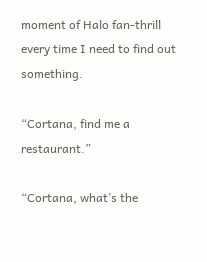moment of Halo fan-thrill every time I need to find out something.

“Cortana, find me a restaurant.”

“Cortana, what’s the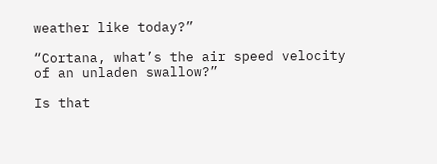weather like today?”

“Cortana, what’s the air speed velocity of an unladen swallow?”

Is that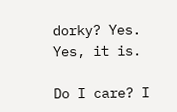dorky? Yes. Yes, it is.

Do I care? I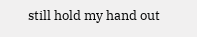still hold my hand out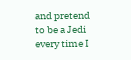and pretend to be a Jedi every time I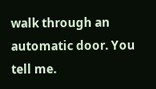walk through an automatic door. You tell me.